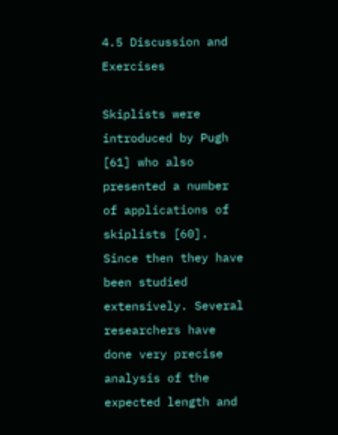4.5 Discussion and Exercises

Skiplists were introduced by Pugh [61] who also presented a number of applications of skiplists [60]. Since then they have been studied extensively. Several researchers have done very precise analysis of the expected length and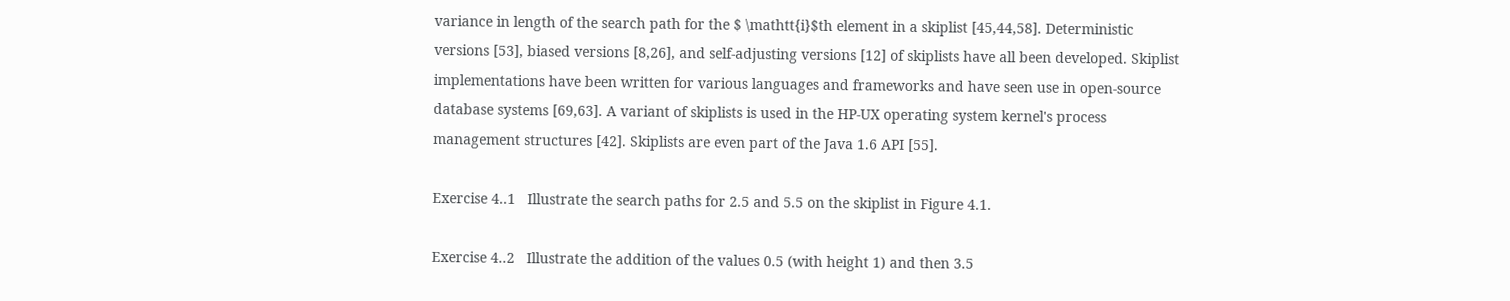variance in length of the search path for the $ \mathtt{i}$th element in a skiplist [45,44,58]. Deterministic versions [53], biased versions [8,26], and self-adjusting versions [12] of skiplists have all been developed. Skiplist implementations have been written for various languages and frameworks and have seen use in open-source database systems [69,63]. A variant of skiplists is used in the HP-UX operating system kernel's process management structures [42]. Skiplists are even part of the Java 1.6 API [55].

Exercise 4..1   Illustrate the search paths for 2.5 and 5.5 on the skiplist in Figure 4.1.

Exercise 4..2   Illustrate the addition of the values 0.5 (with height 1) and then 3.5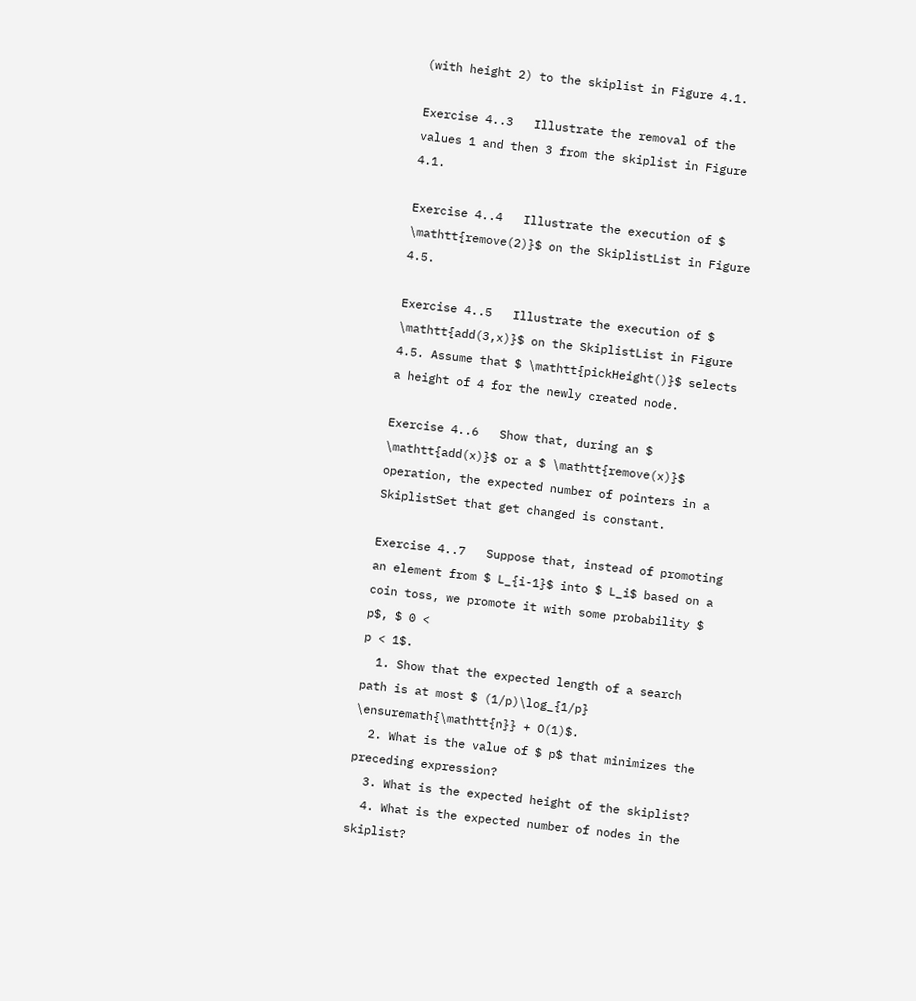(with height 2) to the skiplist in Figure 4.1.

Exercise 4..3   Illustrate the removal of the values 1 and then 3 from the skiplist in Figure 4.1.

Exercise 4..4   Illustrate the execution of $ \mathtt{remove(2)}$ on the SkiplistList in Figure 4.5.

Exercise 4..5   Illustrate the execution of $ \mathtt{add(3,x)}$ on the SkiplistList in Figure 4.5. Assume that $ \mathtt{pickHeight()}$ selects a height of 4 for the newly created node.

Exercise 4..6   Show that, during an $ \mathtt{add(x)}$ or a $ \mathtt{remove(x)}$ operation, the expected number of pointers in a SkiplistSet that get changed is constant.

Exercise 4..7   Suppose that, instead of promoting an element from $ L_{i-1}$ into $ L_i$ based on a coin toss, we promote it with some probability $ p$, $ 0 <
p < 1$.
  1. Show that the expected length of a search path is at most $ (1/p)\log_{1/p} \ensuremath{\mathtt{n}} + O(1)$.
  2. What is the value of $ p$ that minimizes the preceding expression?
  3. What is the expected height of the skiplist?
  4. What is the expected number of nodes in the skiplist?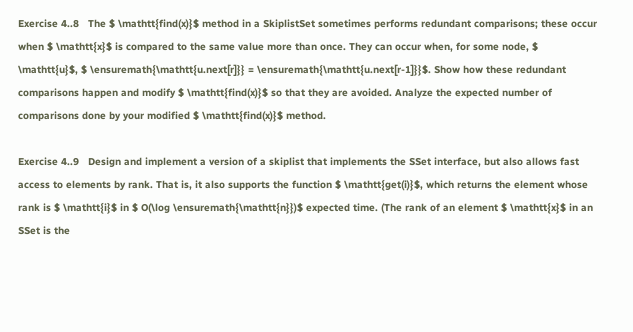Exercise 4..8   The $ \mathtt{find(x)}$ method in a SkiplistSet sometimes performs redundant comparisons; these occur when $ \mathtt{x}$ is compared to the same value more than once. They can occur when, for some node, $ \mathtt{u}$, $ \ensuremath{\mathtt{u.next[r]}} = \ensuremath{\mathtt{u.next[r-1]}}$. Show how these redundant comparisons happen and modify $ \mathtt{find(x)}$ so that they are avoided. Analyze the expected number of comparisons done by your modified $ \mathtt{find(x)}$ method.

Exercise 4..9   Design and implement a version of a skiplist that implements the SSet interface, but also allows fast access to elements by rank. That is, it also supports the function $ \mathtt{get(i)}$, which returns the element whose rank is $ \mathtt{i}$ in $ O(\log \ensuremath{\mathtt{n}})$ expected time. (The rank of an element $ \mathtt{x}$ in an SSet is the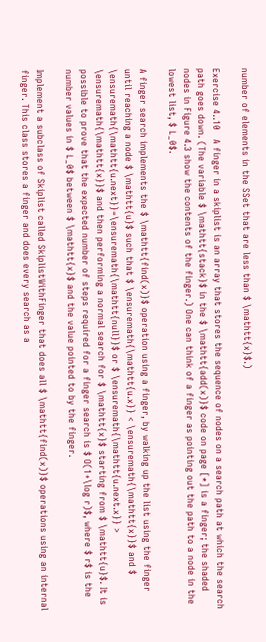number of elements in the SSet that are less than $ \mathtt{x}$.)

Exercise 4..10   A finger in a skiplist is an array that stores the sequence of nodes on a search path at which the search path goes down. (The variable $ \mathtt{stack}$ in the $ \mathtt{add(x)}$ code on page [*] is a finger; the shaded nodes in Figure 4.3 show the contents of the finger.) One can think of a finger as pointing out the path to a node in the lowest list, $ L_0$.

A finger search implements the $ \mathtt{find(x)}$ operation using a finger, by walking up the list using the finger until reaching a node $ \mathtt{u}$ such that $ \ensuremath{\mathtt{u.x}} < \ensuremath{\mathtt{x}}$ and $ \ensuremath{\mathtt{u.next}}=\ensuremath{\mathtt{null}}$ or $ \ensuremath{\mathtt{u.next.x}} >
\ensuremath{\mathtt{x}}$ and then performing a normal search for $ \mathtt{x}$ starting from $ \mathtt{u}$. It is possible to prove that the expected number of steps required for a finger search is $ O(1+\log r)$, where $ r$ is the number values in $ L_0$ between $ \mathtt{x}$ and the value pointed to by the finger.

Implement a subclass of Skiplist called SkiplistWithFinger that does all $ \mathtt{find(x)}$ operations using an internal finger. This class stores a finger and does every search as a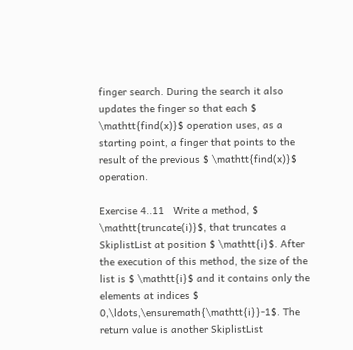finger search. During the search it also updates the finger so that each $ \mathtt{find(x)}$ operation uses, as a starting point, a finger that points to the result of the previous $ \mathtt{find(x)}$ operation.

Exercise 4..11   Write a method, $ \mathtt{truncate(i)}$, that truncates a SkiplistList at position $ \mathtt{i}$. After the execution of this method, the size of the list is $ \mathtt{i}$ and it contains only the elements at indices $ 0,\ldots,\ensuremath{\mathtt{i}}-1$. The return value is another SkiplistList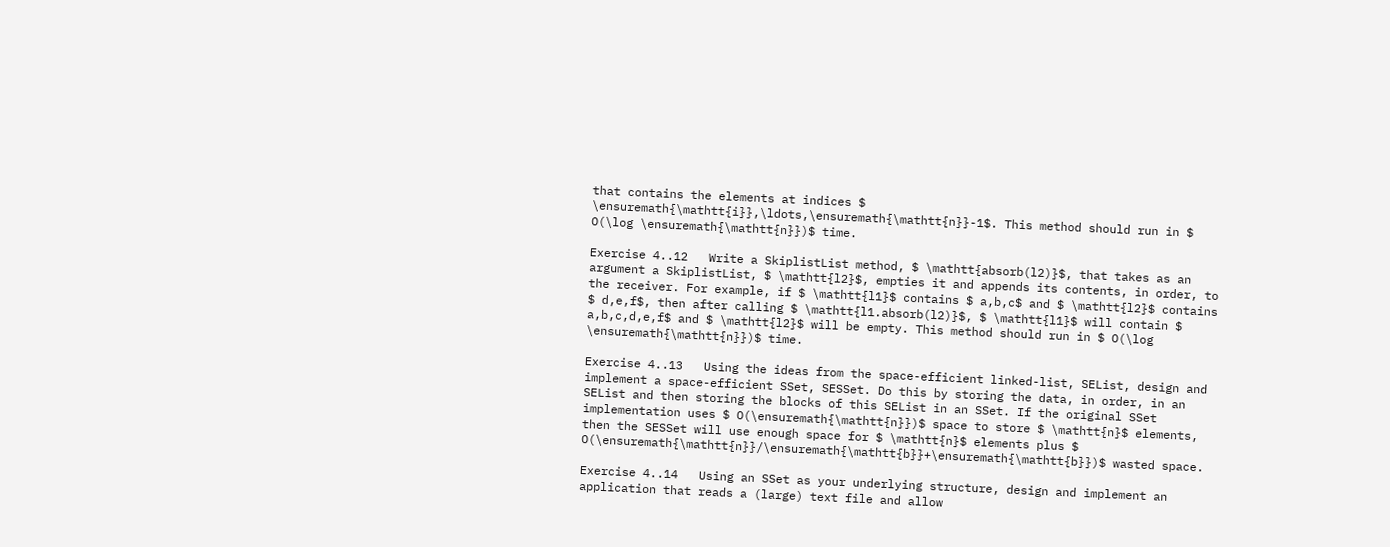that contains the elements at indices $ \ensuremath{\mathtt{i}},\ldots,\ensuremath{\mathtt{n}}-1$. This method should run in $ O(\log \ensuremath{\mathtt{n}})$ time.

Exercise 4..12   Write a SkiplistList method, $ \mathtt{absorb(l2)}$, that takes as an argument a SkiplistList, $ \mathtt{l2}$, empties it and appends its contents, in order, to the receiver. For example, if $ \mathtt{l1}$ contains $ a,b,c$ and $ \mathtt{l2}$ contains $ d,e,f$, then after calling $ \mathtt{l1.absorb(l2)}$, $ \mathtt{l1}$ will contain $ a,b,c,d,e,f$ and $ \mathtt{l2}$ will be empty. This method should run in $ O(\log \ensuremath{\mathtt{n}})$ time.

Exercise 4..13   Using the ideas from the space-efficient linked-list, SEList, design and implement a space-efficient SSet, SESSet. Do this by storing the data, in order, in an SEList and then storing the blocks of this SEList in an SSet. If the original SSet implementation uses $ O(\ensuremath{\mathtt{n}})$ space to store $ \mathtt{n}$ elements, then the SESSet will use enough space for $ \mathtt{n}$ elements plus $ O(\ensuremath{\mathtt{n}}/\ensuremath{\mathtt{b}}+\ensuremath{\mathtt{b}})$ wasted space.

Exercise 4..14   Using an SSet as your underlying structure, design and implement an application that reads a (large) text file and allow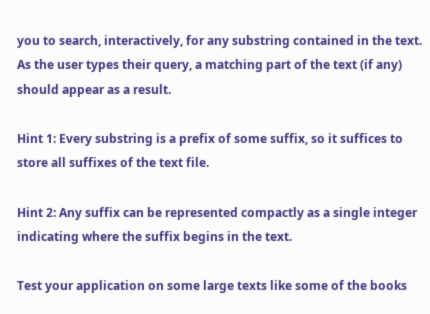you to search, interactively, for any substring contained in the text. As the user types their query, a matching part of the text (if any) should appear as a result.

Hint 1: Every substring is a prefix of some suffix, so it suffices to store all suffixes of the text file.

Hint 2: Any suffix can be represented compactly as a single integer indicating where the suffix begins in the text.

Test your application on some large texts like some of the books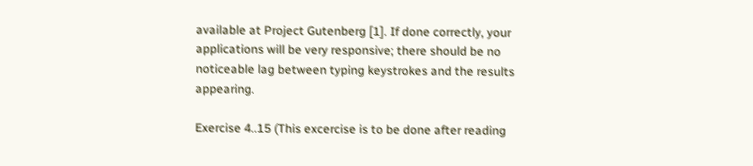available at Project Gutenberg [1]. If done correctly, your applications will be very responsive; there should be no noticeable lag between typing keystrokes and the results appearing.

Exercise 4..15 (This excercise is to be done after reading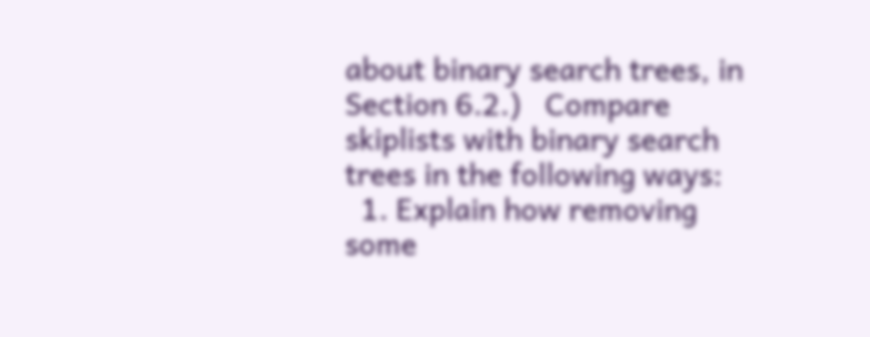about binary search trees, in Section 6.2.)   Compare skiplists with binary search trees in the following ways:
  1. Explain how removing some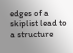edges of a skiplist lead to a structure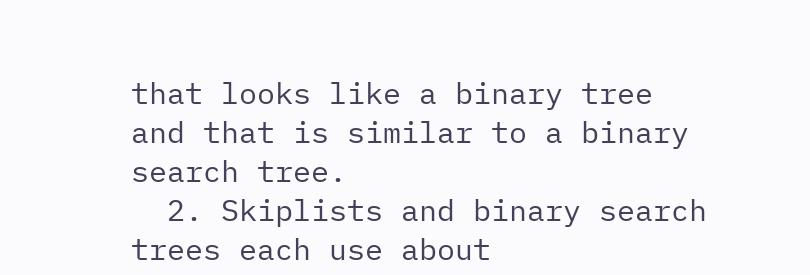that looks like a binary tree and that is similar to a binary search tree.
  2. Skiplists and binary search trees each use about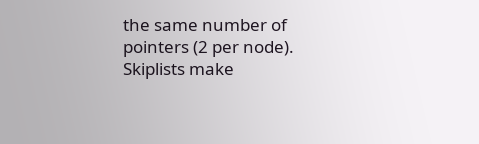the same number of pointers (2 per node). Skiplists make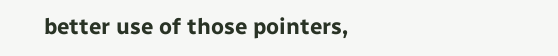better use of those pointers,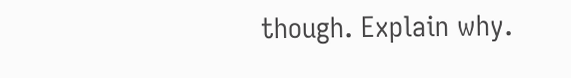though. Explain why.